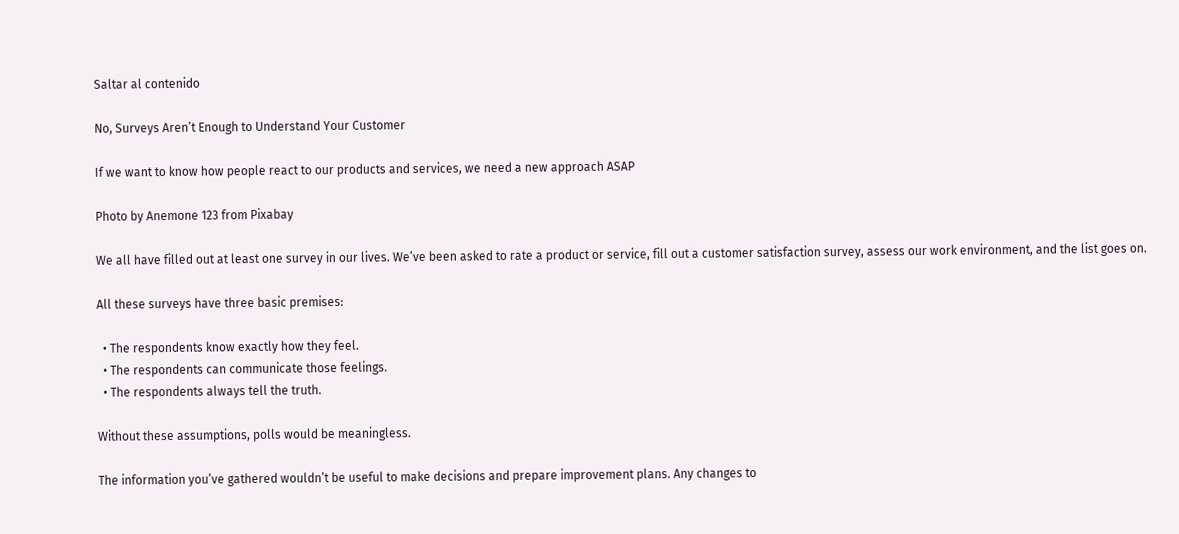Saltar al contenido

No, Surveys Aren’t Enough to Understand Your Customer

If we want to know how people react to our products and services, we need a new approach ASAP

Photo by Anemone 123 from Pixabay

We all have filled out at least one survey in our lives. We’ve been asked to rate a product or service, fill out a customer satisfaction survey, assess our work environment, and the list goes on.

All these surveys have three basic premises:

  • The respondents know exactly how they feel.
  • The respondents can communicate those feelings.
  • The respondents always tell the truth.

Without these assumptions, polls would be meaningless.

The information you’ve gathered wouldn’t be useful to make decisions and prepare improvement plans. Any changes to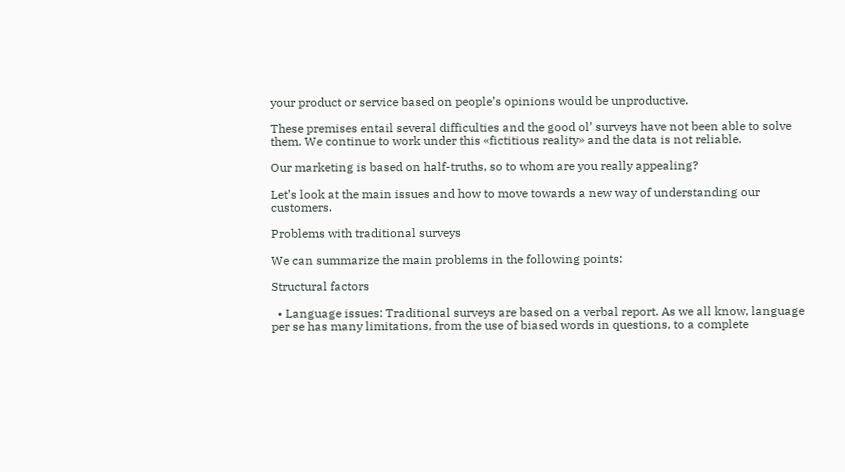your product or service based on people’s opinions would be unproductive.

These premises entail several difficulties and the good ol’ surveys have not been able to solve them. We continue to work under this «fictitious reality» and the data is not reliable.

Our marketing is based on half-truths, so to whom are you really appealing?

Let’s look at the main issues and how to move towards a new way of understanding our customers.

Problems with traditional surveys

We can summarize the main problems in the following points:

Structural factors

  • Language issues: Traditional surveys are based on a verbal report. As we all know, language per se has many limitations, from the use of biased words in questions, to a complete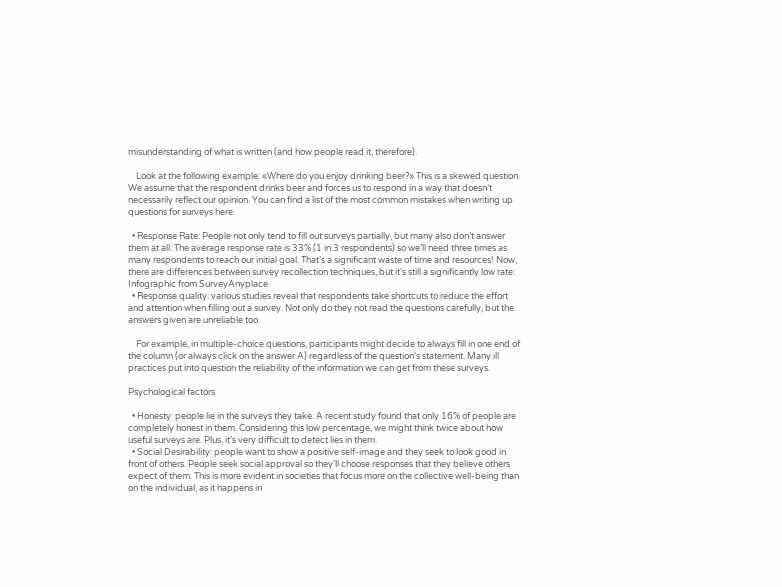misunderstanding of what is written (and how people read it, therefore).

    Look at the following example: «Where do you enjoy drinking beer?» This is a skewed question. We assume that the respondent drinks beer and forces us to respond in a way that doesn’t necessarily reflect our opinion. You can find a list of the most common mistakes when writing up questions for surveys here.

  • Response Rate: People not only tend to fill out surveys partially, but many also don’t answer them at all. The average response rate is 33% (1 in 3 respondents) so we’ll need three times as many respondents to reach our initial goal. That’s a significant waste of time and resources! Now, there are differences between survey recollection techniques, but it’s still a significantly low rate:
Infographic from SurveyAnyplace
  • Response quality: various studies reveal that respondents take shortcuts to reduce the effort and attention when filling out a survey. Not only do they not read the questions carefully, but the answers given are unreliable too.

    For example, in multiple-choice questions, participants might decide to always fill in one end of the column (or always click on the answer A) regardless of the question’s statement. Many ill practices put into question the reliability of the information we can get from these surveys.

Psychological factors

  • Honesty: people lie in the surveys they take. A recent study found that only 16% of people are completely honest in them. Considering this low percentage, we might think twice about how useful surveys are. Plus, it’s very difficult to detect lies in them.
  • Social Desirability: people want to show a positive self-image and they seek to look good in front of others. People seek social approval so they’ll choose responses that they believe others expect of them. This is more evident in societies that focus more on the collective well-being than on the individual, as it happens in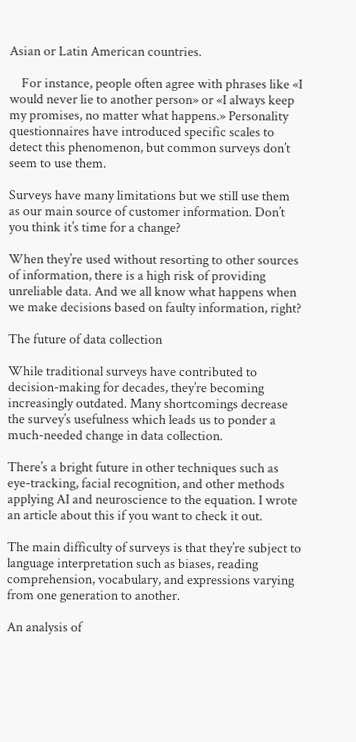Asian or Latin American countries.

    For instance, people often agree with phrases like «I would never lie to another person» or «I always keep my promises, no matter what happens.» Personality questionnaires have introduced specific scales to detect this phenomenon, but common surveys don’t seem to use them.

Surveys have many limitations but we still use them as our main source of customer information. Don’t you think it’s time for a change?

When they’re used without resorting to other sources of information, there is a high risk of providing unreliable data. And we all know what happens when we make decisions based on faulty information, right?

The future of data collection

While traditional surveys have contributed to decision-making for decades, they’re becoming increasingly outdated. Many shortcomings decrease the survey’s usefulness which leads us to ponder a much-needed change in data collection.

There’s a bright future in other techniques such as eye-tracking, facial recognition, and other methods applying AI and neuroscience to the equation. I wrote an article about this if you want to check it out.

The main difficulty of surveys is that they’re subject to language interpretation such as biases, reading comprehension, vocabulary, and expressions varying from one generation to another.

An analysis of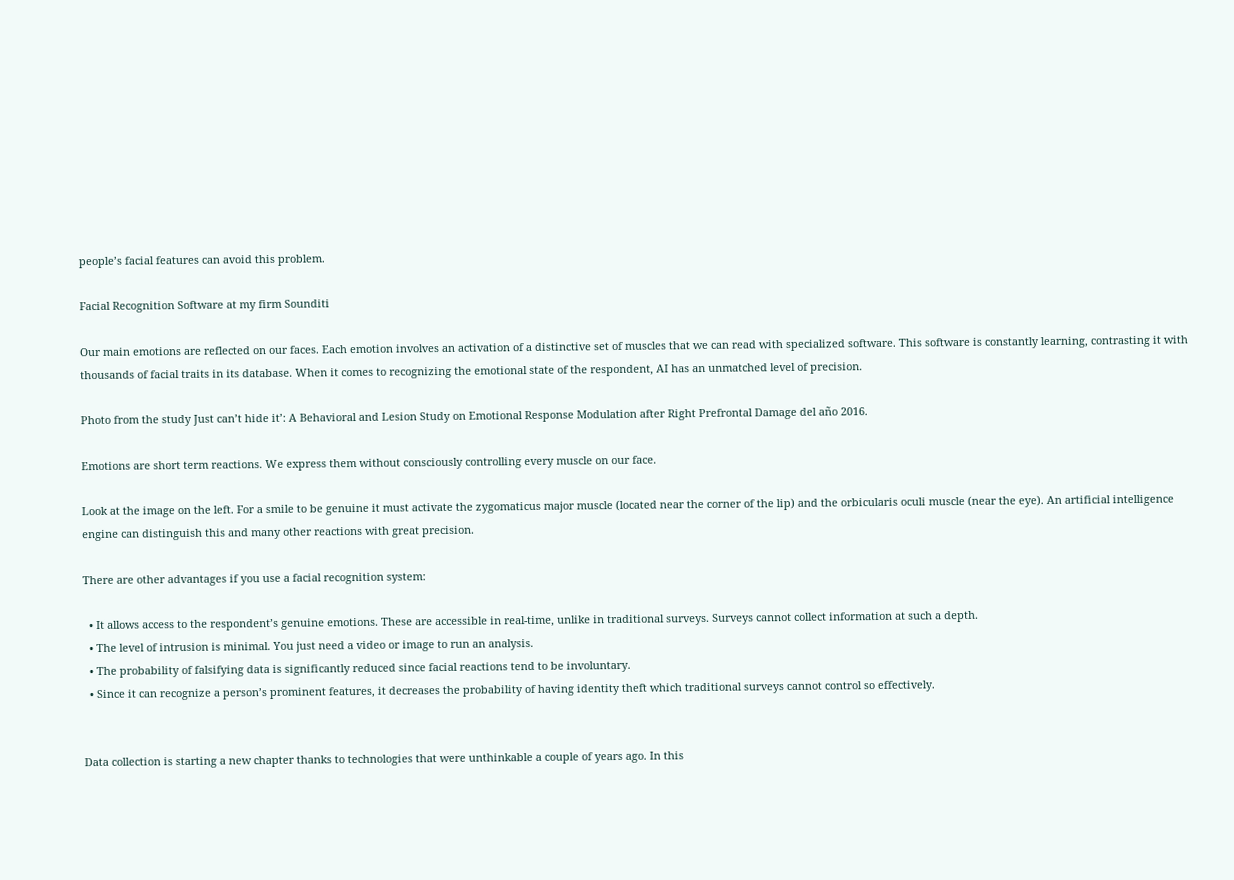people’s facial features can avoid this problem.

Facial Recognition Software at my firm Sounditi

Our main emotions are reflected on our faces. Each emotion involves an activation of a distinctive set of muscles that we can read with specialized software. This software is constantly learning, contrasting it with thousands of facial traits in its database. When it comes to recognizing the emotional state of the respondent, AI has an unmatched level of precision.

Photo from the study Just can’t hide it’: A Behavioral and Lesion Study on Emotional Response Modulation after Right Prefrontal Damage del año 2016.

Emotions are short term reactions. We express them without consciously controlling every muscle on our face.

Look at the image on the left. For a smile to be genuine it must activate the zygomaticus major muscle (located near the corner of the lip) and the orbicularis oculi muscle (near the eye). An artificial intelligence engine can distinguish this and many other reactions with great precision.

There are other advantages if you use a facial recognition system:

  • It allows access to the respondent’s genuine emotions. These are accessible in real-time, unlike in traditional surveys. Surveys cannot collect information at such a depth.
  • The level of intrusion is minimal. You just need a video or image to run an analysis.
  • The probability of falsifying data is significantly reduced since facial reactions tend to be involuntary.
  • Since it can recognize a person’s prominent features, it decreases the probability of having identity theft which traditional surveys cannot control so effectively.


Data collection is starting a new chapter thanks to technologies that were unthinkable a couple of years ago. In this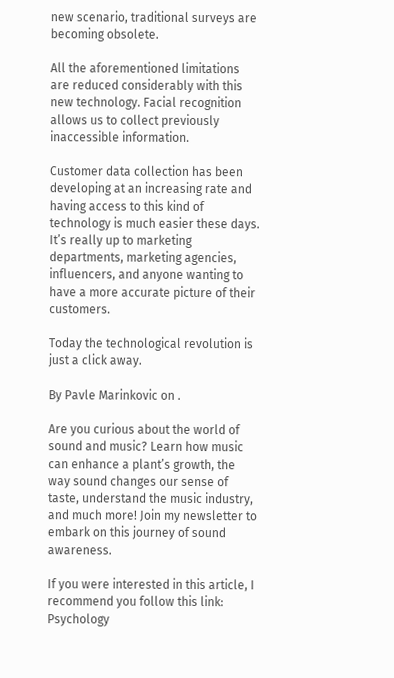new scenario, traditional surveys are becoming obsolete.

All the aforementioned limitations are reduced considerably with this new technology. Facial recognition allows us to collect previously inaccessible information.

Customer data collection has been developing at an increasing rate and having access to this kind of technology is much easier these days. It’s really up to marketing departments, marketing agencies, influencers, and anyone wanting to have a more accurate picture of their customers.

Today the technological revolution is just a click away.

By Pavle Marinkovic on .

Are you curious about the world of sound and music? Learn how music can enhance a plant’s growth, the way sound changes our sense of taste, understand the music industry, and much more! Join my newsletter to embark on this journey of sound awareness.

If you were interested in this article, I recommend you follow this link: Psychology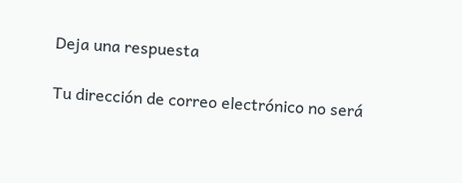Deja una respuesta

Tu dirección de correo electrónico no será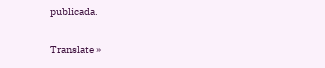publicada.

Translate »